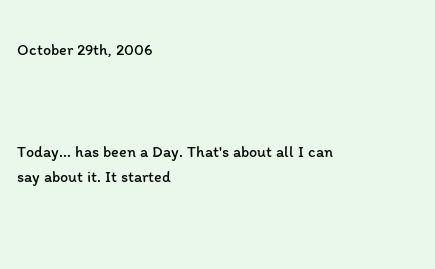October 29th, 2006



Today... has been a Day. That's about all I can say about it. It started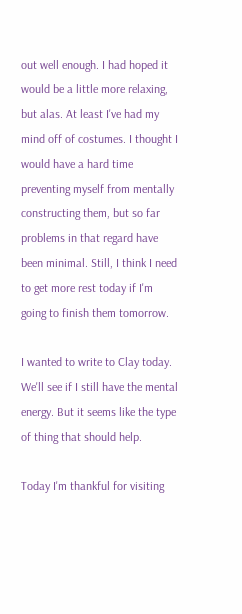out well enough. I had hoped it would be a little more relaxing, but alas. At least I've had my mind off of costumes. I thought I would have a hard time preventing myself from mentally constructing them, but so far problems in that regard have been minimal. Still, I think I need to get more rest today if I'm going to finish them tomorrow.

I wanted to write to Clay today. We'll see if I still have the mental energy. But it seems like the type of thing that should help.

Today I'm thankful for visiting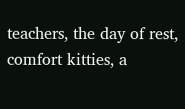teachers, the day of rest, comfort kitties, a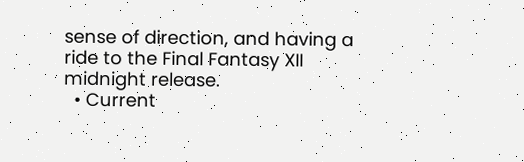sense of direction, and having a ride to the Final Fantasy XII midnight release.
  • Current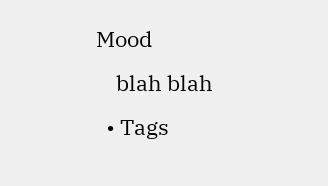Mood
    blah blah
  • Tags